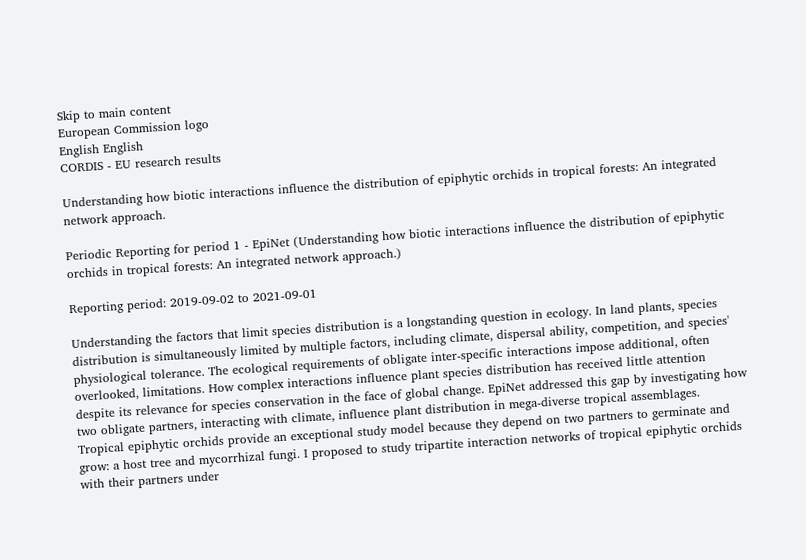Skip to main content
European Commission logo
English English
CORDIS - EU research results

Understanding how biotic interactions influence the distribution of epiphytic orchids in tropical forests: An integrated network approach.

Periodic Reporting for period 1 - EpiNet (Understanding how biotic interactions influence the distribution of epiphytic orchids in tropical forests: An integrated network approach.)

Reporting period: 2019-09-02 to 2021-09-01

Understanding the factors that limit species distribution is a longstanding question in ecology. In land plants, species distribution is simultaneously limited by multiple factors, including climate, dispersal ability, competition, and species' physiological tolerance. The ecological requirements of obligate inter-specific interactions impose additional, often overlooked, limitations. How complex interactions influence plant species distribution has received little attention despite its relevance for species conservation in the face of global change. EpiNet addressed this gap by investigating how two obligate partners, interacting with climate, influence plant distribution in mega-diverse tropical assemblages.
Tropical epiphytic orchids provide an exceptional study model because they depend on two partners to germinate and grow: a host tree and mycorrhizal fungi. I proposed to study tripartite interaction networks of tropical epiphytic orchids with their partners under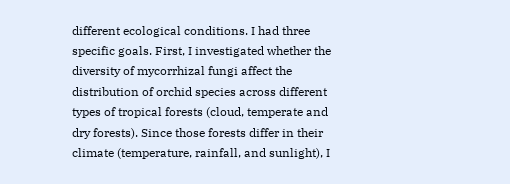different ecological conditions. I had three specific goals. First, I investigated whether the diversity of mycorrhizal fungi affect the distribution of orchid species across different types of tropical forests (cloud, temperate and dry forests). Since those forests differ in their climate (temperature, rainfall, and sunlight), I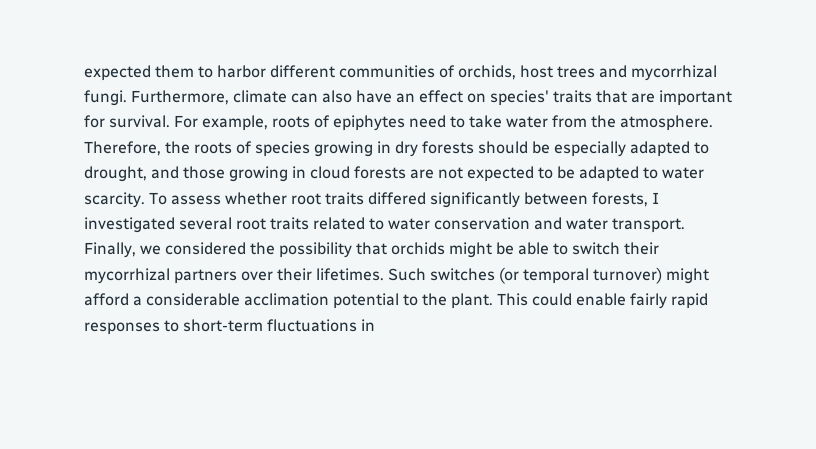expected them to harbor different communities of orchids, host trees and mycorrhizal fungi. Furthermore, climate can also have an effect on species' traits that are important for survival. For example, roots of epiphytes need to take water from the atmosphere. Therefore, the roots of species growing in dry forests should be especially adapted to drought, and those growing in cloud forests are not expected to be adapted to water scarcity. To assess whether root traits differed significantly between forests, I investigated several root traits related to water conservation and water transport.
Finally, we considered the possibility that orchids might be able to switch their mycorrhizal partners over their lifetimes. Such switches (or temporal turnover) might afford a considerable acclimation potential to the plant. This could enable fairly rapid responses to short‐term fluctuations in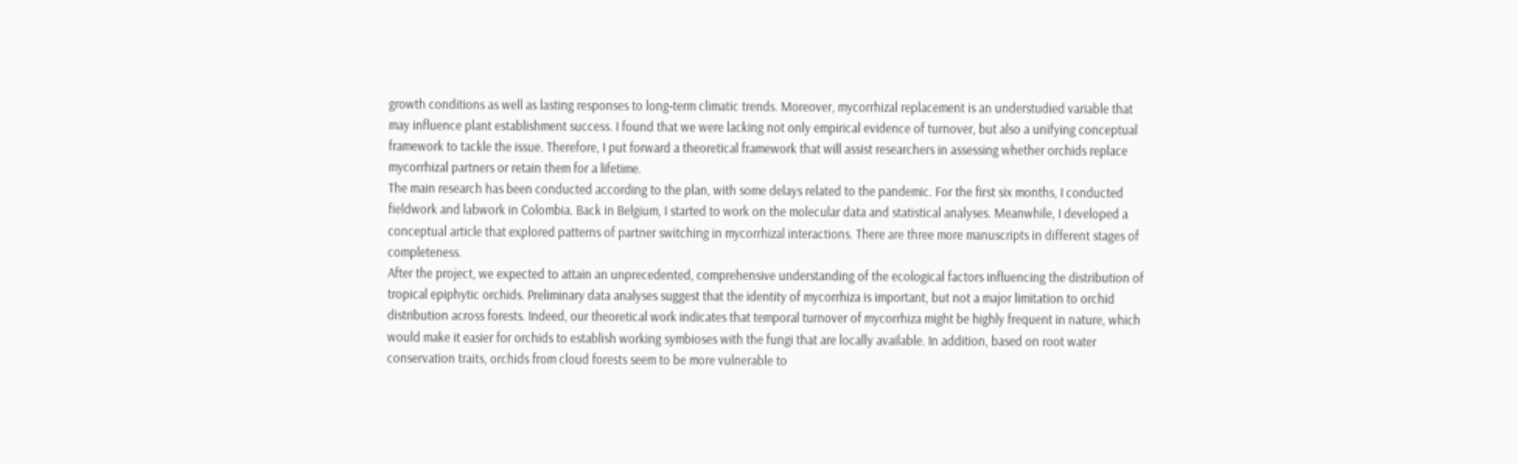growth conditions as well as lasting responses to long‐term climatic trends. Moreover, mycorrhizal replacement is an understudied variable that may influence plant establishment success. I found that we were lacking not only empirical evidence of turnover, but also a unifying conceptual framework to tackle the issue. Therefore, I put forward a theoretical framework that will assist researchers in assessing whether orchids replace mycorrhizal partners or retain them for a lifetime.
The main research has been conducted according to the plan, with some delays related to the pandemic. For the first six months, I conducted fieldwork and labwork in Colombia. Back in Belgium, I started to work on the molecular data and statistical analyses. Meanwhile, I developed a conceptual article that explored patterns of partner switching in mycorrhizal interactions. There are three more manuscripts in different stages of completeness.
After the project, we expected to attain an unprecedented, comprehensive understanding of the ecological factors influencing the distribution of tropical epiphytic orchids. Preliminary data analyses suggest that the identity of mycorrhiza is important, but not a major limitation to orchid distribution across forests. Indeed, our theoretical work indicates that temporal turnover of mycorrhiza might be highly frequent in nature, which would make it easier for orchids to establish working symbioses with the fungi that are locally available. In addition, based on root water conservation traits, orchids from cloud forests seem to be more vulnerable to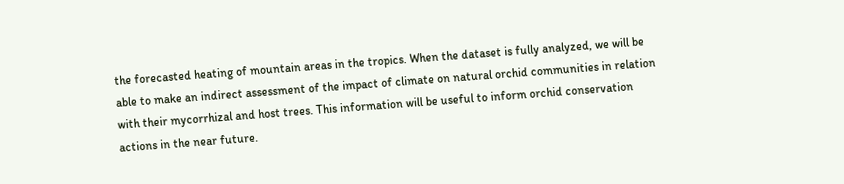the forecasted heating of mountain areas in the tropics. When the dataset is fully analyzed, we will be able to make an indirect assessment of the impact of climate on natural orchid communities in relation with their mycorrhizal and host trees. This information will be useful to inform orchid conservation actions in the near future.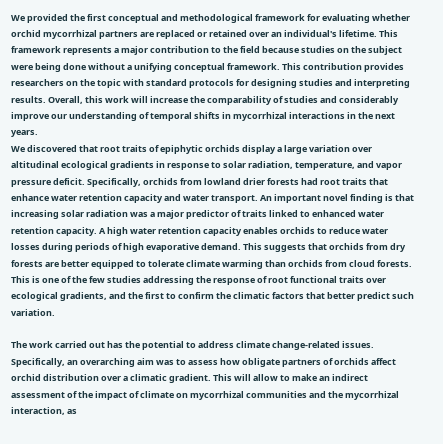We provided the first conceptual and methodological framework for evaluating whether orchid mycorrhizal partners are replaced or retained over an individual's lifetime. This framework represents a major contribution to the field because studies on the subject were being done without a unifying conceptual framework. This contribution provides researchers on the topic with standard protocols for designing studies and interpreting results. Overall, this work will increase the comparability of studies and considerably improve our understanding of temporal shifts in mycorrhizal interactions in the next years.
We discovered that root traits of epiphytic orchids display a large variation over altitudinal ecological gradients in response to solar radiation, temperature, and vapor pressure deficit. Specifically, orchids from lowland drier forests had root traits that enhance water retention capacity and water transport. An important novel finding is that increasing solar radiation was a major predictor of traits linked to enhanced water retention capacity. A high water retention capacity enables orchids to reduce water losses during periods of high evaporative demand. This suggests that orchids from dry forests are better equipped to tolerate climate warming than orchids from cloud forests. This is one of the few studies addressing the response of root functional traits over ecological gradients, and the first to confirm the climatic factors that better predict such variation.

The work carried out has the potential to address climate change-related issues. Specifically, an overarching aim was to assess how obligate partners of orchids affect orchid distribution over a climatic gradient. This will allow to make an indirect assessment of the impact of climate on mycorrhizal communities and the mycorrhizal interaction, as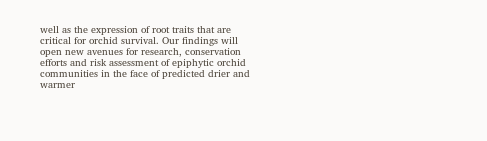well as the expression of root traits that are critical for orchid survival. Our findings will open new avenues for research, conservation efforts and risk assessment of epiphytic orchid communities in the face of predicted drier and warmer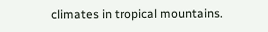climates in tropical mountains.